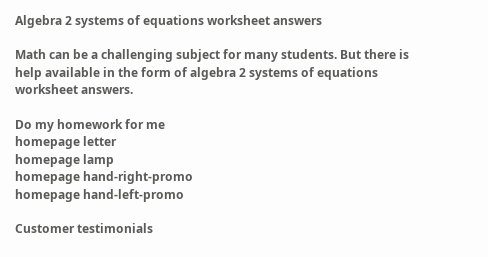Algebra 2 systems of equations worksheet answers

Math can be a challenging subject for many students. But there is help available in the form of algebra 2 systems of equations worksheet answers.

Do my homework for me
homepage letter
homepage lamp
homepage hand-right-promo
homepage hand-left-promo

Customer testimonials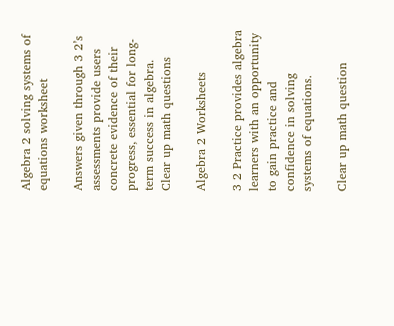Algebra 2 solving systems of equations worksheet

Answers given through 3 2’s assessments provide users concrete evidence of their progress, essential for long-term success in algebra.
Clear up math questions

Algebra 2 Worksheets

3 2 Practice provides algebra learners with an opportunity to gain practice and confidence in solving systems of equations.

Clear up math question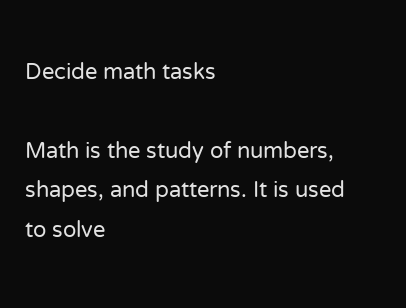Decide math tasks

Math is the study of numbers, shapes, and patterns. It is used to solve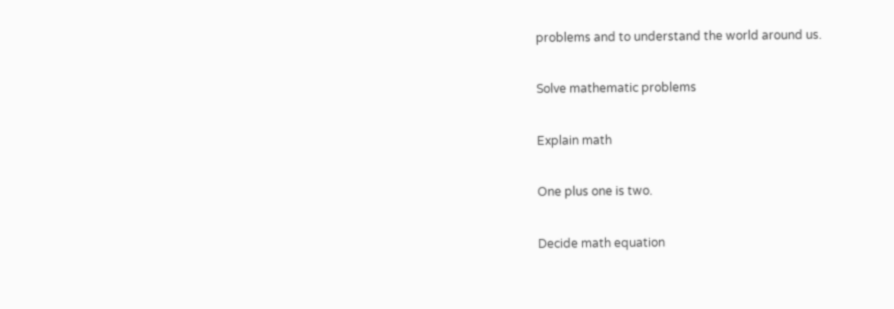problems and to understand the world around us.

Solve mathematic problems

Explain math

One plus one is two.

Decide math equation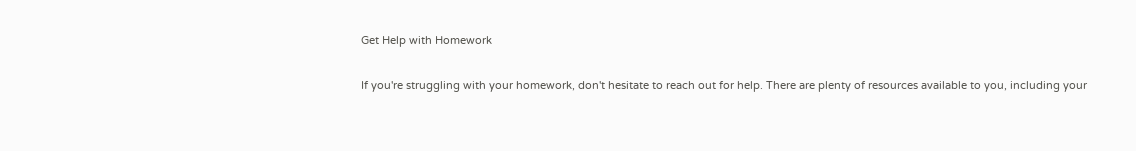Get Help with Homework

If you're struggling with your homework, don't hesitate to reach out for help. There are plenty of resources available to you, including your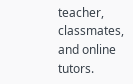teacher, classmates, and online tutors.